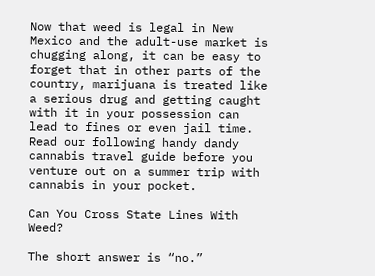Now that weed is legal in New Mexico and the adult-use market is chugging along, it can be easy to forget that in other parts of the country, marijuana is treated like a serious drug and getting caught with it in your possession can lead to fines or even jail time. Read our following handy dandy cannabis travel guide before you venture out on a summer trip with cannabis in your pocket.

Can You Cross State Lines With Weed?

The short answer is “no.”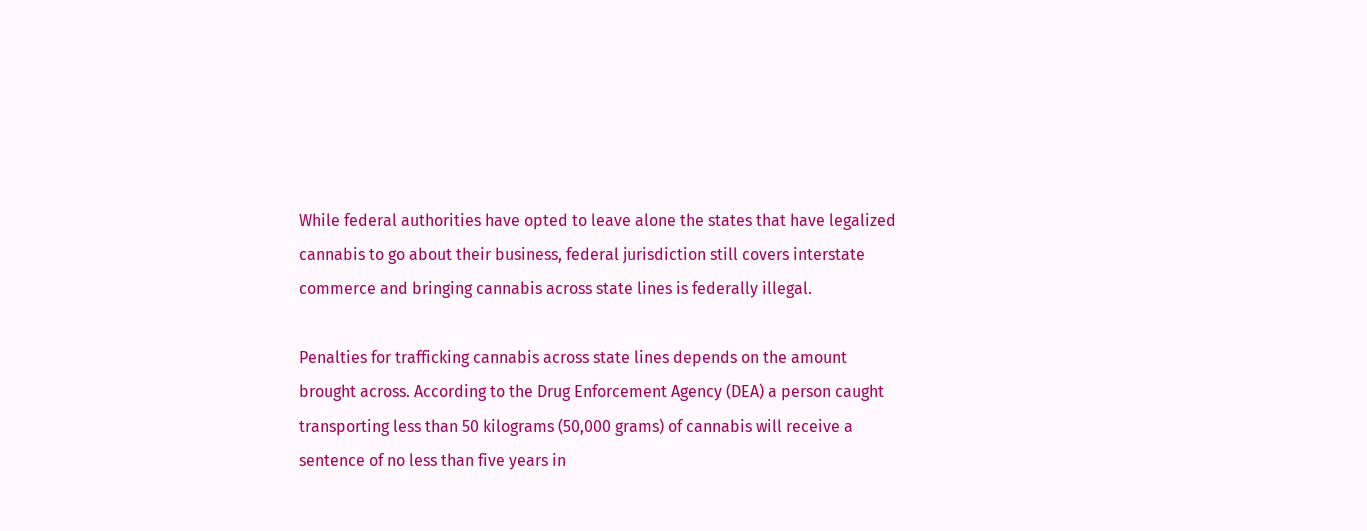While federal authorities have opted to leave alone the states that have legalized cannabis to go about their business, federal jurisdiction still covers interstate commerce and bringing cannabis across state lines is federally illegal.

Penalties for trafficking cannabis across state lines depends on the amount brought across. According to the Drug Enforcement Agency (DEA) a person caught transporting less than 50 kilograms (50,000 grams) of cannabis will receive a sentence of no less than five years in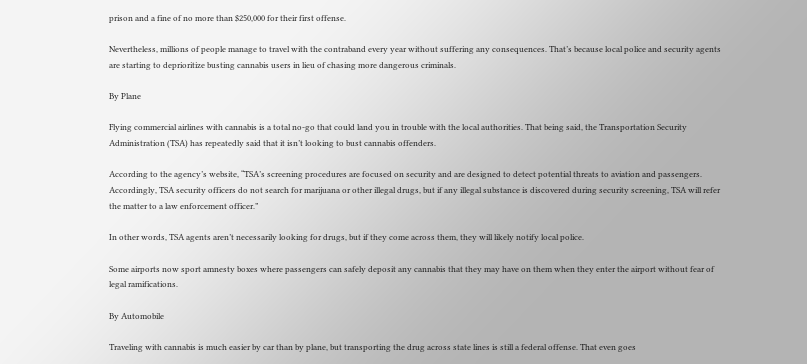prison and a fine of no more than $250,000 for their first offense.

Nevertheless, millions of people manage to travel with the contraband every year without suffering any consequences. That’s because local police and security agents are starting to deprioritize busting cannabis users in lieu of chasing more dangerous criminals.

By Plane

Flying commercial airlines with cannabis is a total no-go that could land you in trouble with the local authorities. That being said, the Transportation Security Administration (TSA) has repeatedly said that it isn’t looking to bust cannabis offenders.

According to the agency’s website, “TSA’s screening procedures are focused on security and are designed to detect potential threats to aviation and passengers. Accordingly, TSA security officers do not search for marijuana or other illegal drugs, but if any illegal substance is discovered during security screening, TSA will refer the matter to a law enforcement officer.”

In other words, TSA agents aren’t necessarily looking for drugs, but if they come across them, they will likely notify local police.

Some airports now sport amnesty boxes where passengers can safely deposit any cannabis that they may have on them when they enter the airport without fear of legal ramifications.

By Automobile

Traveling with cannabis is much easier by car than by plane, but transporting the drug across state lines is still a federal offense. That even goes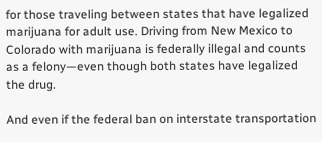for those traveling between states that have legalized marijuana for adult use. Driving from New Mexico to Colorado with marijuana is federally illegal and counts as a felony—even though both states have legalized the drug.

And even if the federal ban on interstate transportation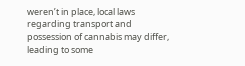weren’t in place, local laws regarding transport and possession of cannabis may differ, leading to some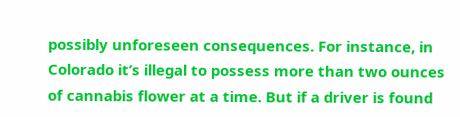possibly unforeseen consequences. For instance, in Colorado it’s illegal to possess more than two ounces of cannabis flower at a time. But if a driver is found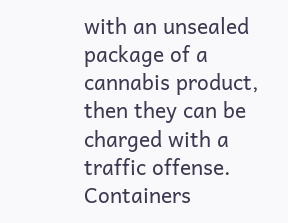with an unsealed package of a cannabis product, then they can be charged with a traffic offense. Containers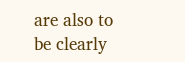are also to be clearly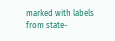marked with labels from state-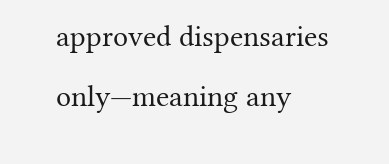approved dispensaries only—meaning any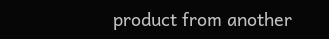product from another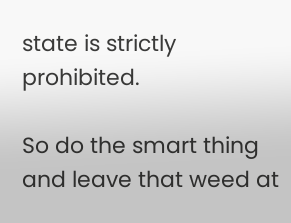state is strictly prohibited.

So do the smart thing and leave that weed at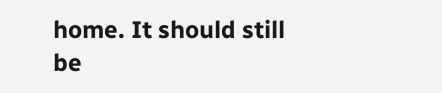home. It should still be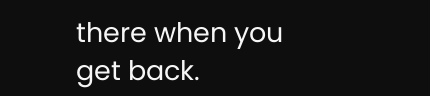there when you get back.